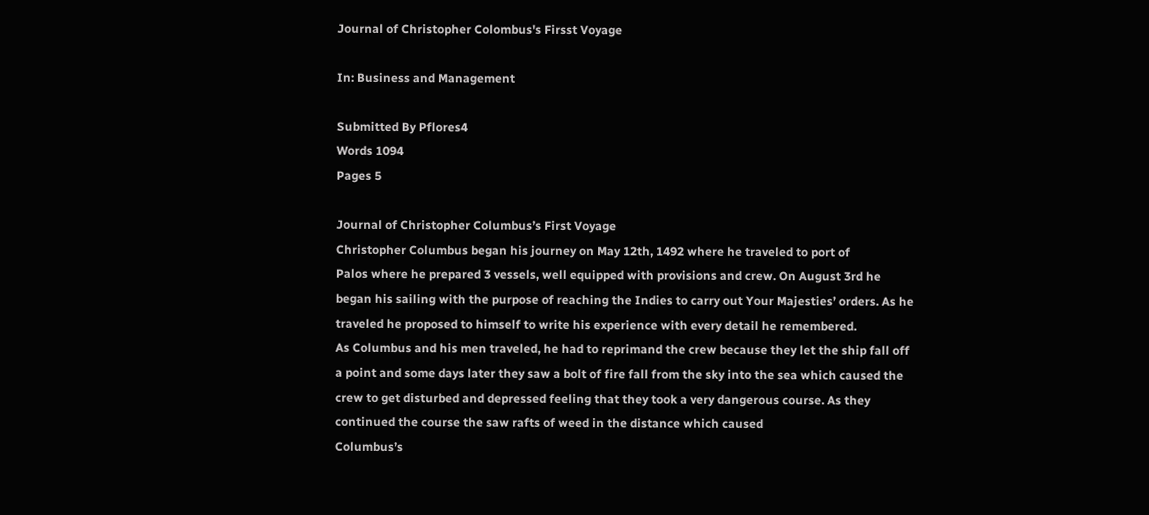Journal of Christopher Colombus's Firsst Voyage

In: Business and Management

Submitted By Pflores4
Words 1094
Pages 5

Journal of Christopher Columbus’s First Voyage
Christopher Columbus began his journey on May 12th, 1492 where he traveled to port of
Palos where he prepared 3 vessels, well equipped with provisions and crew. On August 3rd he began his sailing with the purpose of reaching the Indies to carry out Your Majesties’ orders. As he traveled he proposed to himself to write his experience with every detail he remembered.
As Columbus and his men traveled, he had to reprimand the crew because they let the ship fall off a point and some days later they saw a bolt of fire fall from the sky into the sea which caused the crew to get disturbed and depressed feeling that they took a very dangerous course. As they continued the course the saw rafts of weed in the distance which caused
Columbus’s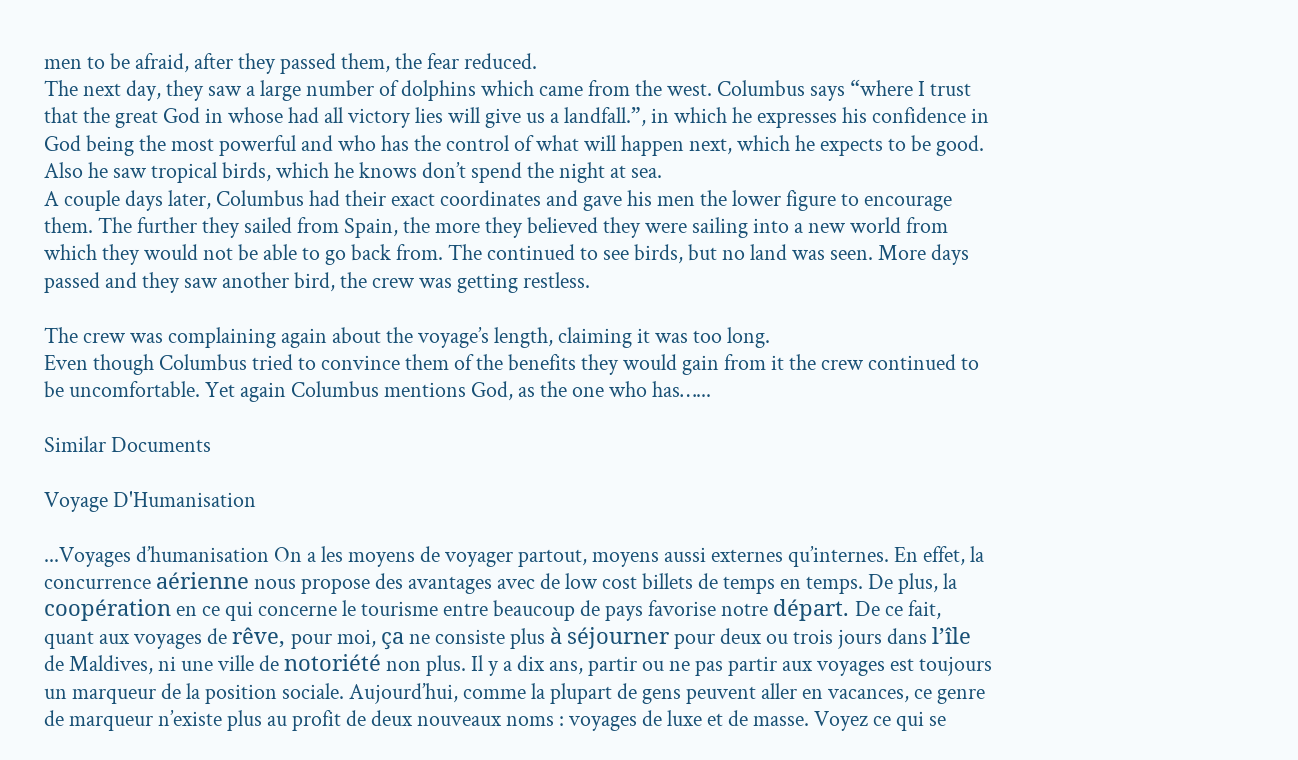men to be afraid, after they passed them, the fear reduced.
The next day, they saw a large number of dolphins which came from the west. Columbus says “where I trust that the great God in whose had all victory lies will give us a landfall.”, in which he expresses his confidence in God being the most powerful and who has the control of what will happen next, which he expects to be good. Also he saw tropical birds, which he knows don’t spend the night at sea.
A couple days later, Columbus had their exact coordinates and gave his men the lower figure to encourage them. The further they sailed from Spain, the more they believed they were sailing into a new world from which they would not be able to go back from. The continued to see birds, but no land was seen. More days passed and they saw another bird, the crew was getting restless.

The crew was complaining again about the voyage’s length, claiming it was too long.
Even though Columbus tried to convince them of the benefits they would gain from it the crew continued to be uncomfortable. Yet again Columbus mentions God, as the one who has…...

Similar Documents

Voyage D'Humanisation

...Voyages d’humanisation On a les moyens de voyager partout, moyens aussi externes qu’internes. En effet, la concurrence aérienne nous propose des avantages avec de low cost billets de temps en temps. De plus, la coopération en ce qui concerne le tourisme entre beaucoup de pays favorise notre départ. De ce fait, quant aux voyages de rêve, pour moi, ça ne consiste plus à séjourner pour deux ou trois jours dans l’île de Maldives, ni une ville de notoriété non plus. Il y a dix ans, partir ou ne pas partir aux voyages est toujours un marqueur de la position sociale. Aujourd’hui, comme la plupart de gens peuvent aller en vacances, ce genre de marqueur n’existe plus au profit de deux nouveaux noms : voyages de luxe et de masse. Voyez ce qui se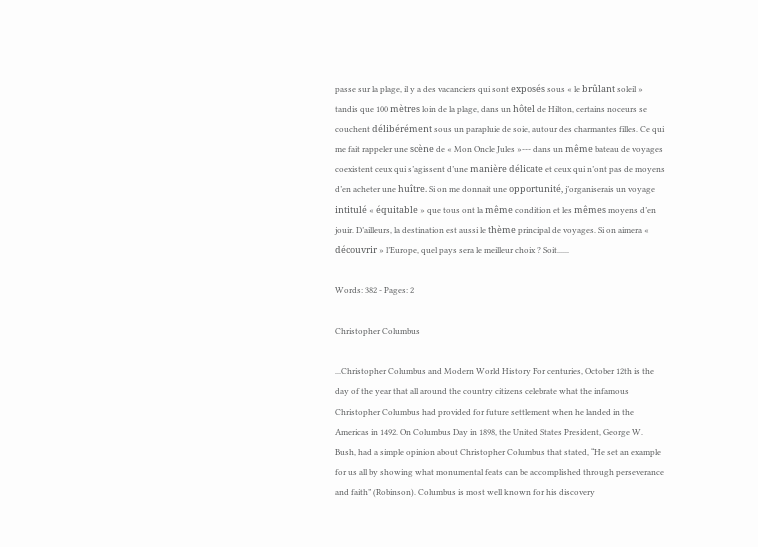passe sur la plage, il y a des vacanciers qui sont exposés sous « le brûlant soleil » tandis que 100 mètres loin de la plage, dans un hôtel de Hilton, certains noceurs se couchent délibérément sous un parapluie de soie, autour des charmantes filles. Ce qui me fait rappeler une scène de « Mon Oncle Jules »--- dans un même bateau de voyages coexistent ceux qui s’agissent d’une manière délicate et ceux qui n’ont pas de moyens d’en acheter une huître. Si on me donnait une opportunité, j’organiserais un voyage intitulé « équitable » que tous ont la même condition et les mêmes moyens d’en jouir. D’ailleurs, la destination est aussi le thème principal de voyages. Si on aimera « découvrir » l’Europe, quel pays sera le meilleur choix ? Soit......

Words: 382 - Pages: 2

Christopher Columbus

...Christopher Columbus and Modern World History For centuries, October 12th is the day of the year that all around the country citizens celebrate what the infamous Christopher Columbus had provided for future settlement when he landed in the Americas in 1492. On Columbus Day in 1898, the United States President, George W. Bush, had a simple opinion about Christopher Columbus that stated, “He set an example for us all by showing what monumental feats can be accomplished through perseverance and faith” (Robinson). Columbus is most well known for his discovery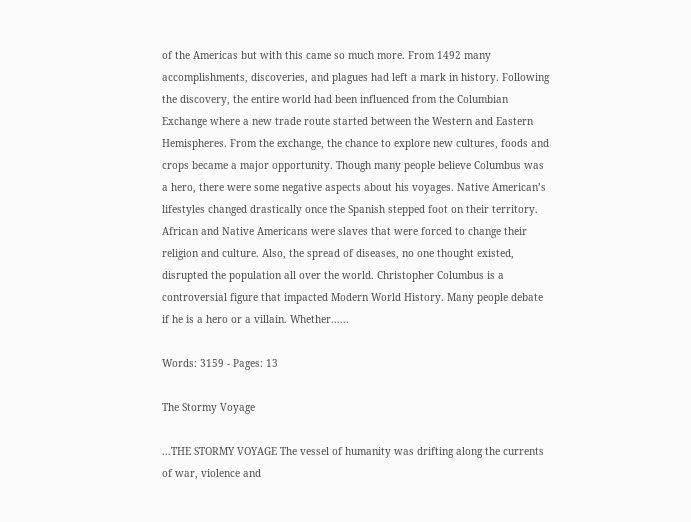of the Americas but with this came so much more. From 1492 many accomplishments, discoveries, and plagues had left a mark in history. Following the discovery, the entire world had been influenced from the Columbian Exchange where a new trade route started between the Western and Eastern Hemispheres. From the exchange, the chance to explore new cultures, foods and crops became a major opportunity. Though many people believe Columbus was a hero, there were some negative aspects about his voyages. Native American’s lifestyles changed drastically once the Spanish stepped foot on their territory. African and Native Americans were slaves that were forced to change their religion and culture. Also, the spread of diseases, no one thought existed, disrupted the population all over the world. Christopher Columbus is a controversial figure that impacted Modern World History. Many people debate if he is a hero or a villain. Whether......

Words: 3159 - Pages: 13

The Stormy Voyage

...THE STORMY VOYAGE The vessel of humanity was drifting along the currents of war, violence and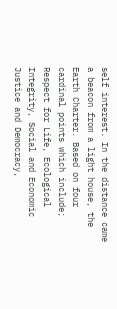self interest. In the distance came a beacon from a light house, the Earth Charter. Based on four cardinal points which include; Respect for Life, Ecological Integrity, Social and Economic Justice and Democracy,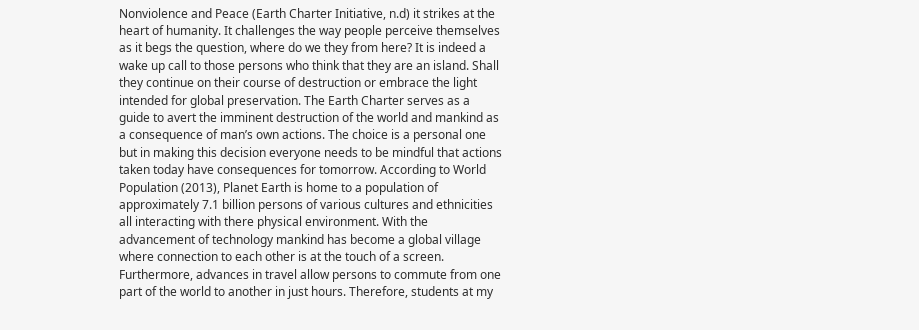Nonviolence and Peace (Earth Charter Initiative, n.d) it strikes at the heart of humanity. It challenges the way people perceive themselves as it begs the question, where do we they from here? It is indeed a wake up call to those persons who think that they are an island. Shall they continue on their course of destruction or embrace the light intended for global preservation. The Earth Charter serves as a guide to avert the imminent destruction of the world and mankind as a consequence of man’s own actions. The choice is a personal one but in making this decision everyone needs to be mindful that actions taken today have consequences for tomorrow. According to World Population (2013), Planet Earth is home to a population of approximately 7.1 billion persons of various cultures and ethnicities all interacting with there physical environment. With the advancement of technology mankind has become a global village where connection to each other is at the touch of a screen. Furthermore, advances in travel allow persons to commute from one part of the world to another in just hours. Therefore, students at my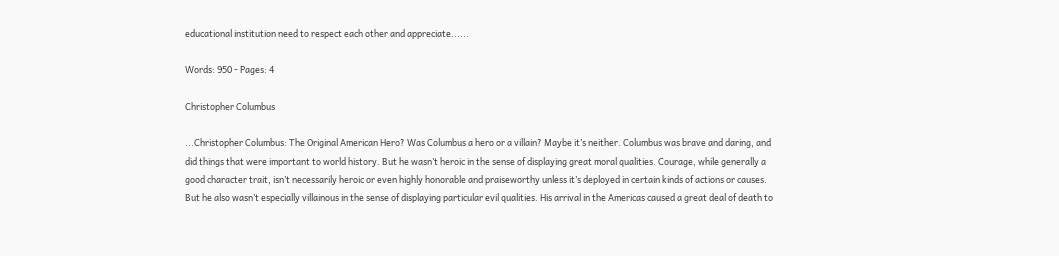educational institution need to respect each other and appreciate......

Words: 950 - Pages: 4

Christopher Columbus

...Christopher Columbus: The Original American Hero? Was Columbus a hero or a villain? Maybe it’s neither. Columbus was brave and daring, and did things that were important to world history. But he wasn’t heroic in the sense of displaying great moral qualities. Courage, while generally a good character trait, isn’t necessarily heroic or even highly honorable and praiseworthy unless it’s deployed in certain kinds of actions or causes. But he also wasn’t especially villainous in the sense of displaying particular evil qualities. His arrival in the Americas caused a great deal of death to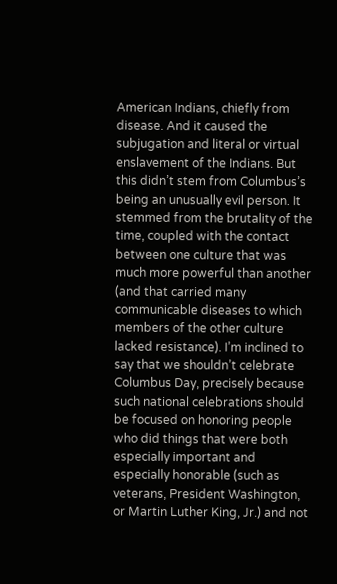American Indians, chiefly from disease. And it caused the subjugation and literal or virtual enslavement of the Indians. But this didn’t stem from Columbus’s being an unusually evil person. It stemmed from the brutality of the time, coupled with the contact between one culture that was much more powerful than another (and that carried many communicable diseases to which members of the other culture lacked resistance). I’m inclined to say that we shouldn’t celebrate Columbus Day, precisely because such national celebrations should be focused on honoring people who did things that were both especially important and especially honorable (such as veterans, President Washington, or Martin Luther King, Jr.) and not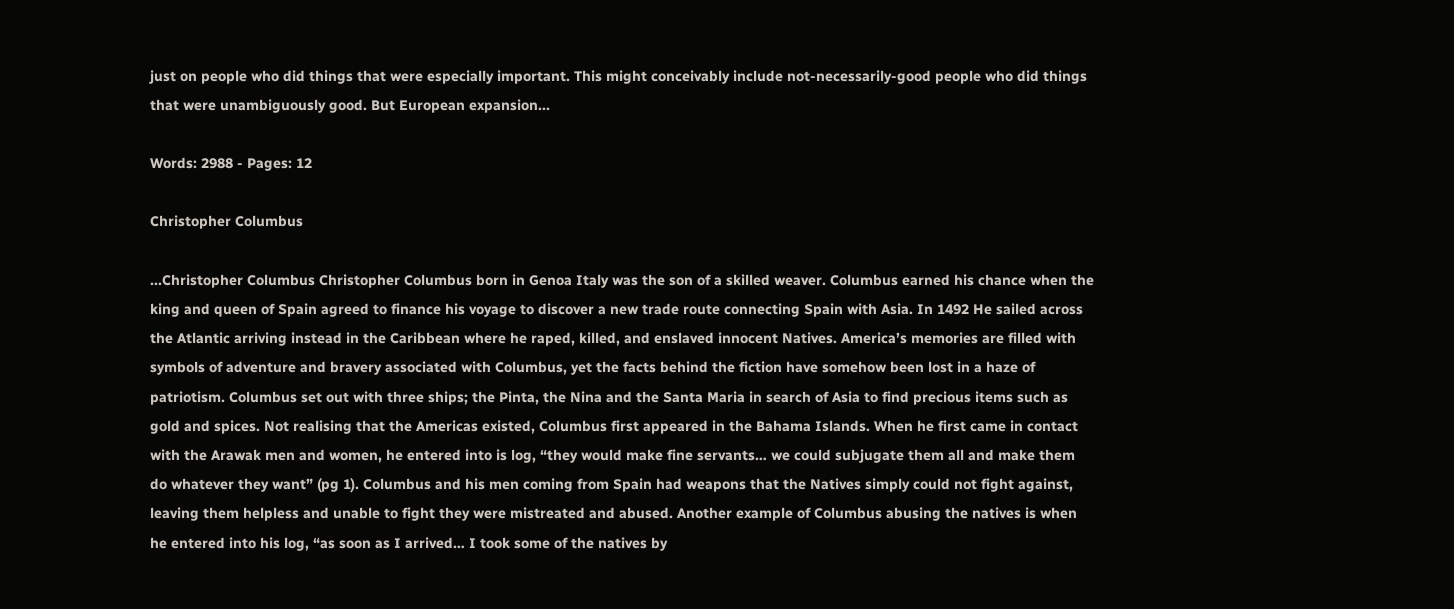just on people who did things that were especially important. This might conceivably include not-necessarily-good people who did things that were unambiguously good. But European expansion...

Words: 2988 - Pages: 12

Christopher Columbus

...Christopher Columbus Christopher Columbus born in Genoa Italy was the son of a skilled weaver. Columbus earned his chance when the king and queen of Spain agreed to finance his voyage to discover a new trade route connecting Spain with Asia. In 1492 He sailed across the Atlantic arriving instead in the Caribbean where he raped, killed, and enslaved innocent Natives. America’s memories are filled with symbols of adventure and bravery associated with Columbus, yet the facts behind the fiction have somehow been lost in a haze of patriotism. Columbus set out with three ships; the Pinta, the Nina and the Santa Maria in search of Asia to find precious items such as gold and spices. Not realising that the Americas existed, Columbus first appeared in the Bahama Islands. When he first came in contact with the Arawak men and women, he entered into is log, “they would make fine servants… we could subjugate them all and make them do whatever they want” (pg 1). Columbus and his men coming from Spain had weapons that the Natives simply could not fight against, leaving them helpless and unable to fight they were mistreated and abused. Another example of Columbus abusing the natives is when he entered into his log, “as soon as I arrived… I took some of the natives by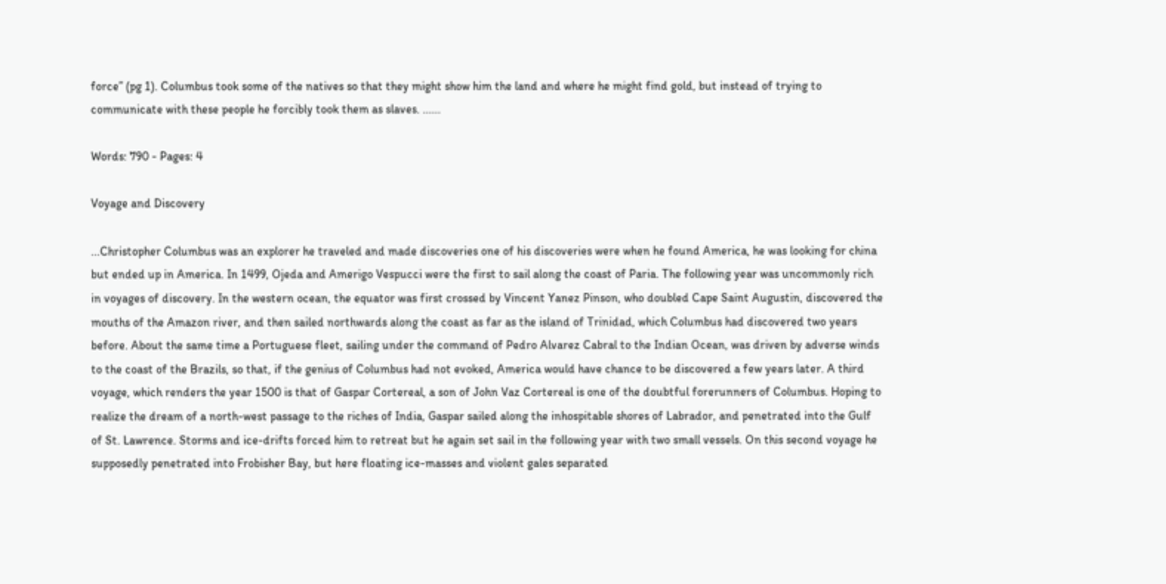force” (pg 1). Columbus took some of the natives so that they might show him the land and where he might find gold, but instead of trying to communicate with these people he forcibly took them as slaves. ......

Words: 790 - Pages: 4

Voyage and Discovery

...Christopher Columbus was an explorer he traveled and made discoveries one of his discoveries were when he found America, he was looking for china but ended up in America. In 1499, Ojeda and Amerigo Vespucci were the first to sail along the coast of Paria. The following year was uncommonly rich in voyages of discovery. In the western ocean, the equator was first crossed by Vincent Yanez Pinson, who doubled Cape Saint Augustin, discovered the mouths of the Amazon river, and then sailed northwards along the coast as far as the island of Trinidad, which Columbus had discovered two years before. About the same time a Portuguese fleet, sailing under the command of Pedro Alvarez Cabral to the Indian Ocean, was driven by adverse winds to the coast of the Brazils, so that, if the genius of Columbus had not evoked, America would have chance to be discovered a few years later. A third voyage, which renders the year 1500 is that of Gaspar Cortereal, a son of John Vaz Cortereal is one of the doubtful forerunners of Columbus. Hoping to realize the dream of a north-west passage to the riches of India, Gaspar sailed along the inhospitable shores of Labrador, and penetrated into the Gulf of St. Lawrence. Storms and ice-drifts forced him to retreat but he again set sail in the following year with two small vessels. On this second voyage he supposedly penetrated into Frobisher Bay, but here floating ice-masses and violent gales separated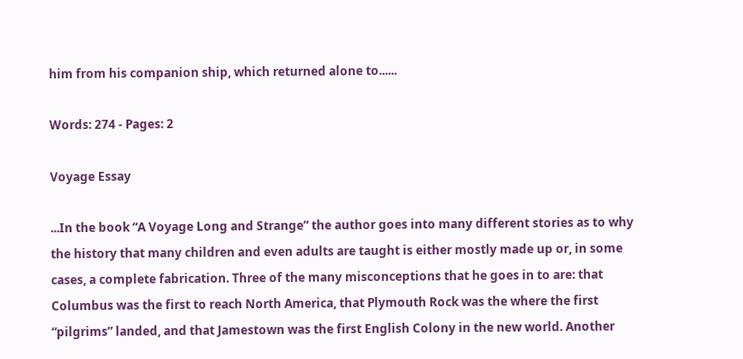him from his companion ship, which returned alone to......

Words: 274 - Pages: 2

Voyage Essay

...In the book “A Voyage Long and Strange” the author goes into many different stories as to why the history that many children and even adults are taught is either mostly made up or, in some cases, a complete fabrication. Three of the many misconceptions that he goes in to are: that Columbus was the first to reach North America, that Plymouth Rock was the where the first “pilgrims” landed, and that Jamestown was the first English Colony in the new world. Another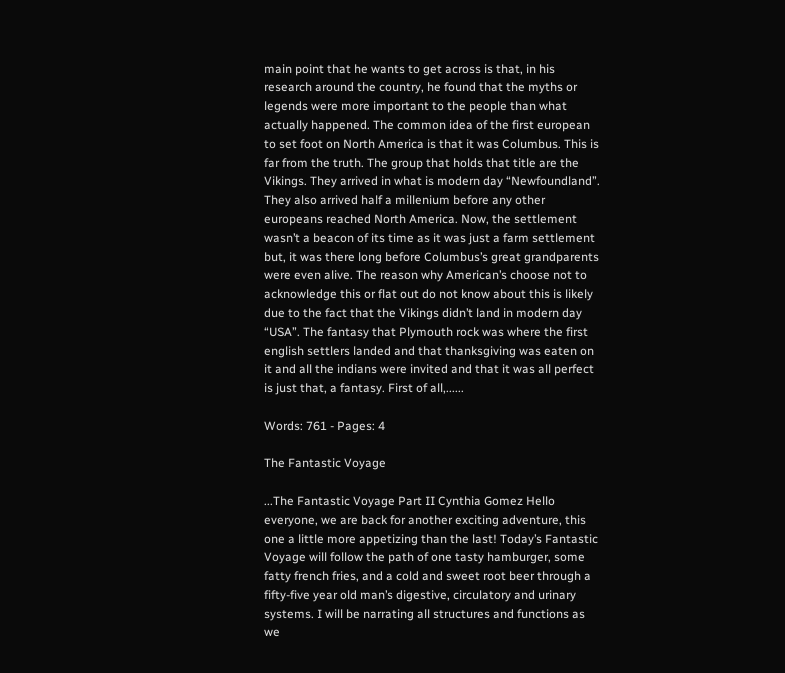main point that he wants to get across is that, in his research around the country, he found that the myths or legends were more important to the people than what actually happened. The common idea of the first european to set foot on North America is that it was Columbus. This is far from the truth. The group that holds that title are the Vikings. They arrived in what is modern day “Newfoundland”. They also arrived half a millenium before any other europeans reached North America. Now, the settlement wasn’t a beacon of its time as it was just a farm settlement but, it was there long before Columbus’s great grandparents were even alive. The reason why American’s choose not to acknowledge this or flat out do not know about this is likely due to the fact that the Vikings didn’t land in modern day “USA”. The fantasy that Plymouth rock was where the first english settlers landed and that thanksgiving was eaten on it and all the indians were invited and that it was all perfect is just that, a fantasy. First of all,......

Words: 761 - Pages: 4

The Fantastic Voyage

...The Fantastic Voyage Part II Cynthia Gomez Hello everyone, we are back for another exciting adventure, this one a little more appetizing than the last! Today’s Fantastic Voyage will follow the path of one tasty hamburger, some fatty french fries, and a cold and sweet root beer through a fifty-five year old man’s digestive, circulatory and urinary systems. I will be narrating all structures and functions as we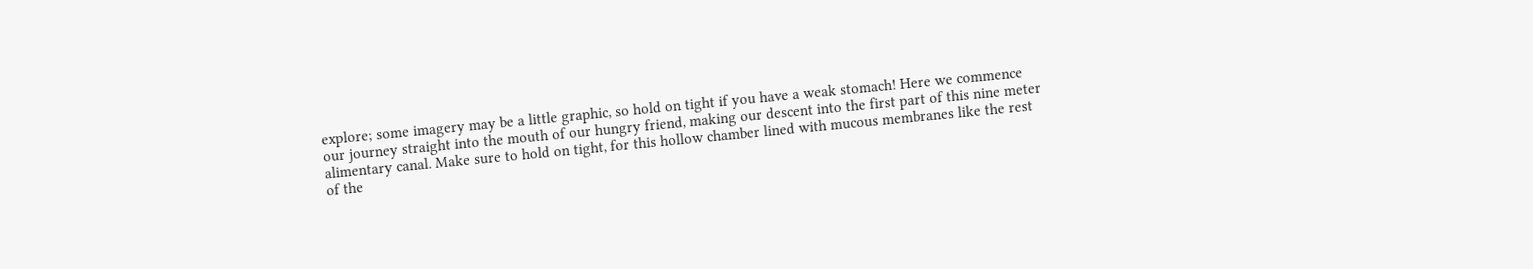explore; some imagery may be a little graphic, so hold on tight if you have a weak stomach! Here we commence our journey straight into the mouth of our hungry friend, making our descent into the first part of this nine meter alimentary canal. Make sure to hold on tight, for this hollow chamber lined with mucous membranes like the rest of the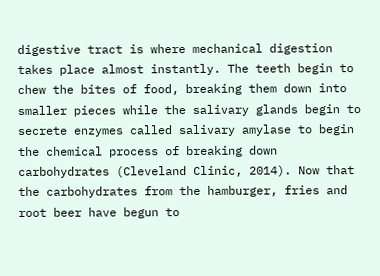digestive tract is where mechanical digestion takes place almost instantly. The teeth begin to chew the bites of food, breaking them down into smaller pieces while the salivary glands begin to secrete enzymes called salivary amylase to begin the chemical process of breaking down carbohydrates (Cleveland Clinic, 2014). Now that the carbohydrates from the hamburger, fries and root beer have begun to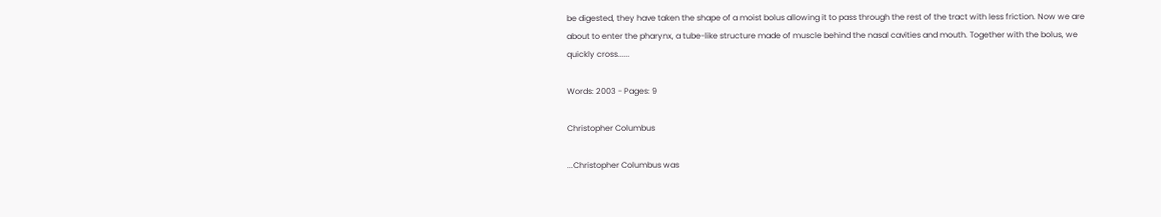be digested, they have taken the shape of a moist bolus allowing it to pass through the rest of the tract with less friction. Now we are about to enter the pharynx, a tube-like structure made of muscle behind the nasal cavities and mouth. Together with the bolus, we quickly cross......

Words: 2003 - Pages: 9

Christopher Columbus

...Christopher Columbus was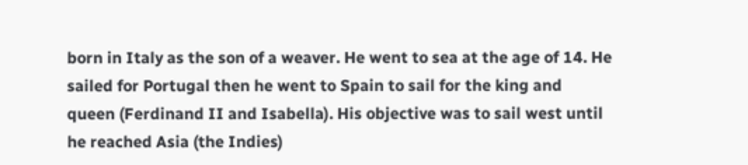born in Italy as the son of a weaver. He went to sea at the age of 14. He sailed for Portugal then he went to Spain to sail for the king and queen (Ferdinand II and Isabella). His objective was to sail west until he reached Asia (the Indies)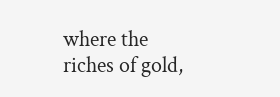where the riches of gold,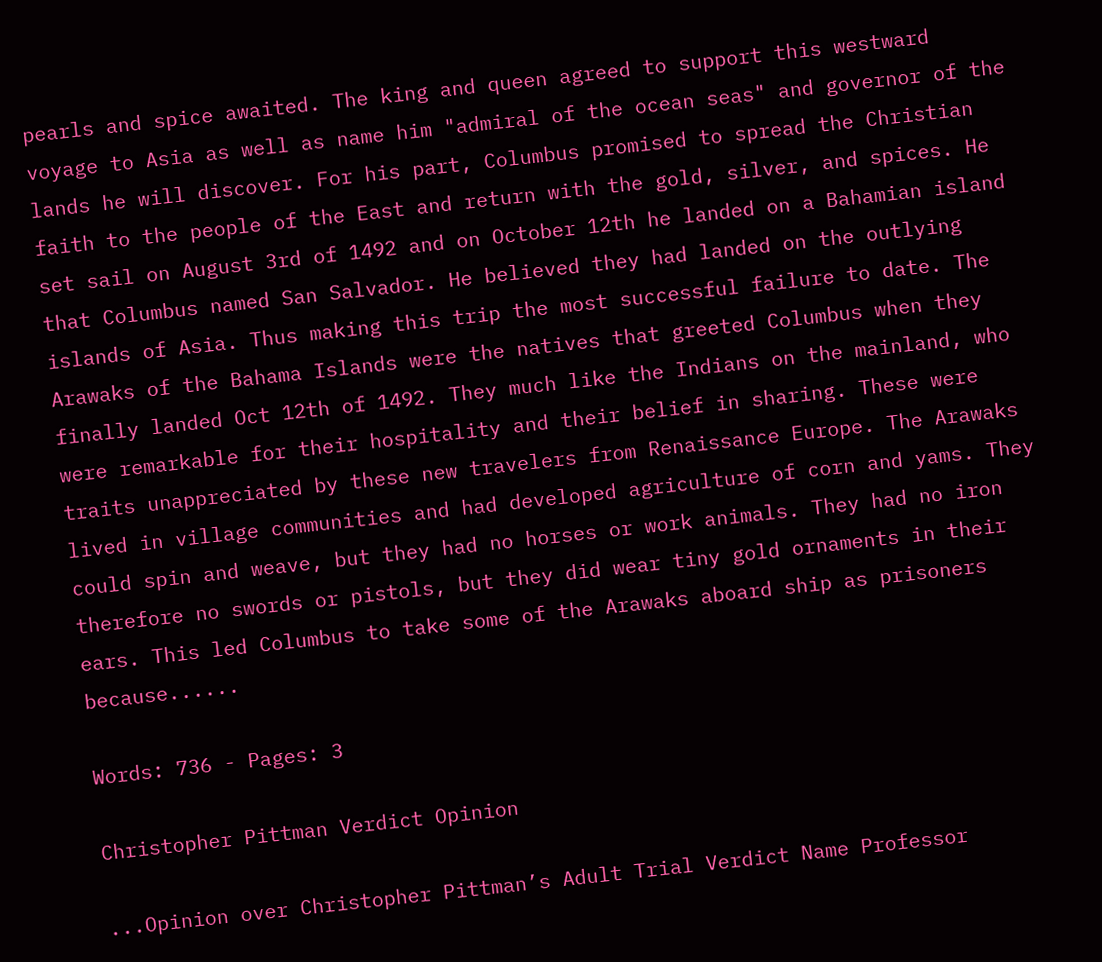pearls and spice awaited. The king and queen agreed to support this westward voyage to Asia as well as name him "admiral of the ocean seas" and governor of the lands he will discover. For his part, Columbus promised to spread the Christian faith to the people of the East and return with the gold, silver, and spices. He set sail on August 3rd of 1492 and on October 12th he landed on a Bahamian island that Columbus named San Salvador. He believed they had landed on the outlying islands of Asia. Thus making this trip the most successful failure to date. The Arawaks of the Bahama Islands were the natives that greeted Columbus when they finally landed Oct 12th of 1492. They much like the Indians on the mainland, who were remarkable for their hospitality and their belief in sharing. These were traits unappreciated by these new travelers from Renaissance Europe. The Arawaks lived in village communities and had developed agriculture of corn and yams. They could spin and weave, but they had no horses or work animals. They had no iron therefore no swords or pistols, but they did wear tiny gold ornaments in their ears. This led Columbus to take some of the Arawaks aboard ship as prisoners because......

Words: 736 - Pages: 3

Christopher Pittman Verdict Opinion

...Opinion over Christopher Pittman’s Adult Trial Verdict Name Professor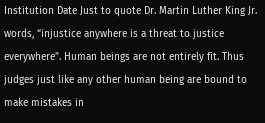Institution Date Just to quote Dr. Martin Luther King Jr. words, “injustice anywhere is a threat to justice everywhere”. Human beings are not entirely fit. Thus judges just like any other human being are bound to make mistakes in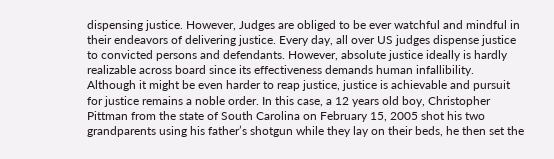dispensing justice. However, Judges are obliged to be ever watchful and mindful in their endeavors of delivering justice. Every day, all over US judges dispense justice to convicted persons and defendants. However, absolute justice ideally is hardly realizable across board since its effectiveness demands human infallibility. Although it might be even harder to reap justice, justice is achievable and pursuit for justice remains a noble order. In this case, a 12 years old boy, Christopher Pittman from the state of South Carolina on February 15, 2005 shot his two grandparents using his father’s shotgun while they lay on their beds, he then set the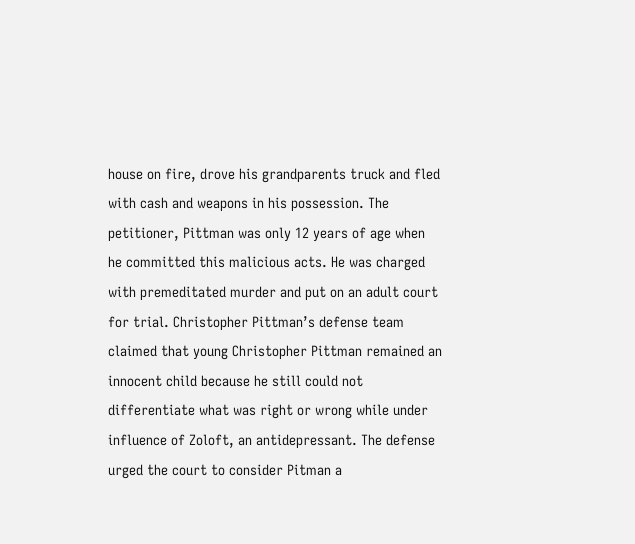house on fire, drove his grandparents truck and fled with cash and weapons in his possession. The petitioner, Pittman was only 12 years of age when he committed this malicious acts. He was charged with premeditated murder and put on an adult court for trial. Christopher Pittman’s defense team claimed that young Christopher Pittman remained an innocent child because he still could not differentiate what was right or wrong while under influence of Zoloft, an antidepressant. The defense urged the court to consider Pitman a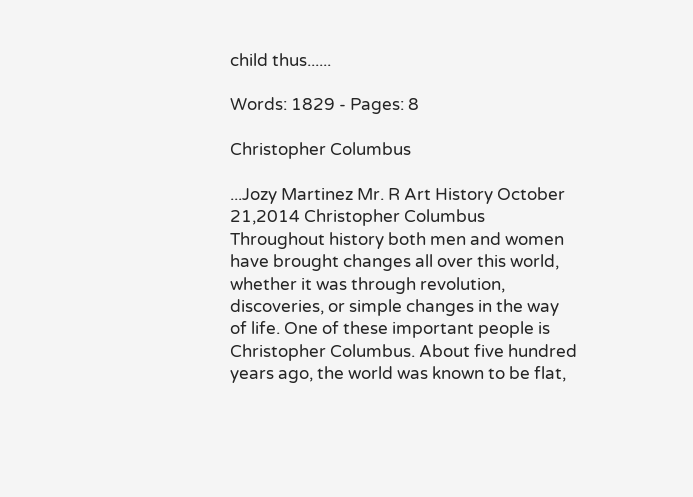child thus......

Words: 1829 - Pages: 8

Christopher Columbus

...Jozy Martinez Mr. R Art History October 21,2014 Christopher Columbus Throughout history both men and women have brought changes all over this world, whether it was through revolution, discoveries, or simple changes in the way of life. One of these important people is Christopher Columbus. About five hundred years ago, the world was known to be flat,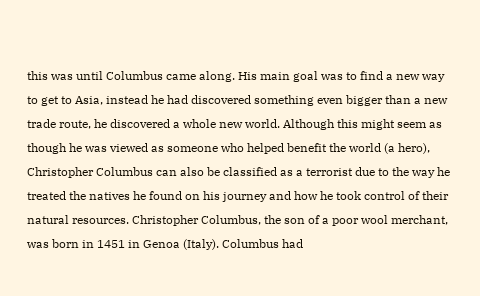this was until Columbus came along. His main goal was to find a new way to get to Asia, instead he had discovered something even bigger than a new trade route, he discovered a whole new world. Although this might seem as though he was viewed as someone who helped benefit the world (a hero), Christopher Columbus can also be classified as a terrorist due to the way he treated the natives he found on his journey and how he took control of their natural resources. Christopher Columbus, the son of a poor wool merchant, was born in 1451 in Genoa (Italy). Columbus had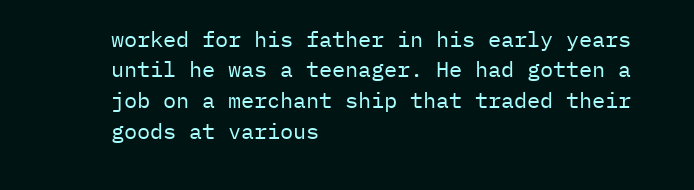worked for his father in his early years until he was a teenager. He had gotten a job on a merchant ship that traded their goods at various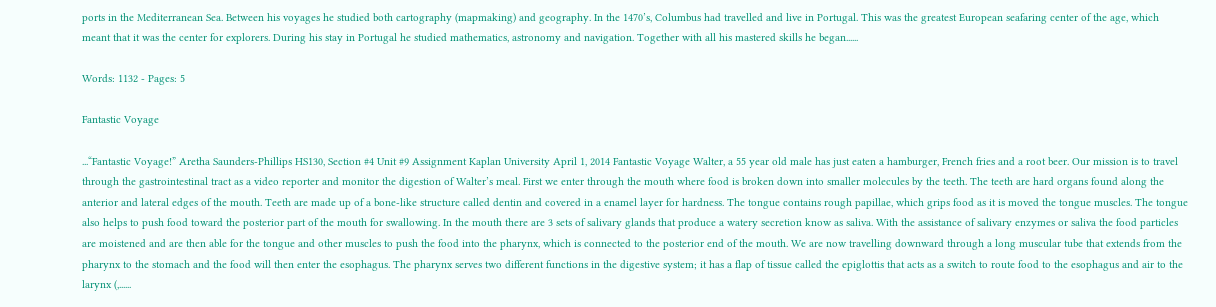ports in the Mediterranean Sea. Between his voyages he studied both cartography (mapmaking) and geography. In the 1470’s, Columbus had travelled and live in Portugal. This was the greatest European seafaring center of the age, which meant that it was the center for explorers. During his stay in Portugal he studied mathematics, astronomy and navigation. Together with all his mastered skills he began......

Words: 1132 - Pages: 5

Fantastic Voyage

...“Fantastic Voyage!” Aretha Saunders-Phillips HS130, Section #4 Unit #9 Assignment Kaplan University April 1, 2014 Fantastic Voyage Walter, a 55 year old male has just eaten a hamburger, French fries and a root beer. Our mission is to travel through the gastrointestinal tract as a video reporter and monitor the digestion of Walter’s meal. First we enter through the mouth where food is broken down into smaller molecules by the teeth. The teeth are hard organs found along the anterior and lateral edges of the mouth. Teeth are made up of a bone-like structure called dentin and covered in a enamel layer for hardness. The tongue contains rough papillae, which grips food as it is moved the tongue muscles. The tongue also helps to push food toward the posterior part of the mouth for swallowing. In the mouth there are 3 sets of salivary glands that produce a watery secretion know as saliva. With the assistance of salivary enzymes or saliva the food particles are moistened and are then able for the tongue and other muscles to push the food into the pharynx, which is connected to the posterior end of the mouth. We are now travelling downward through a long muscular tube that extends from the pharynx to the stomach and the food will then enter the esophagus. The pharynx serves two different functions in the digestive system; it has a flap of tissue called the epiglottis that acts as a switch to route food to the esophagus and air to the larynx (,......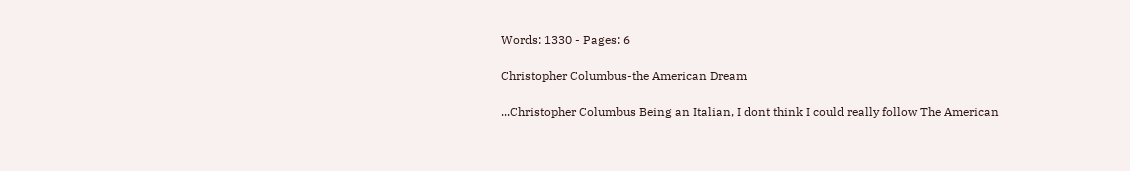Words: 1330 - Pages: 6

Christopher Columbus-the American Dream

...Christopher Columbus Being an Italian, I dont think I could really follow The American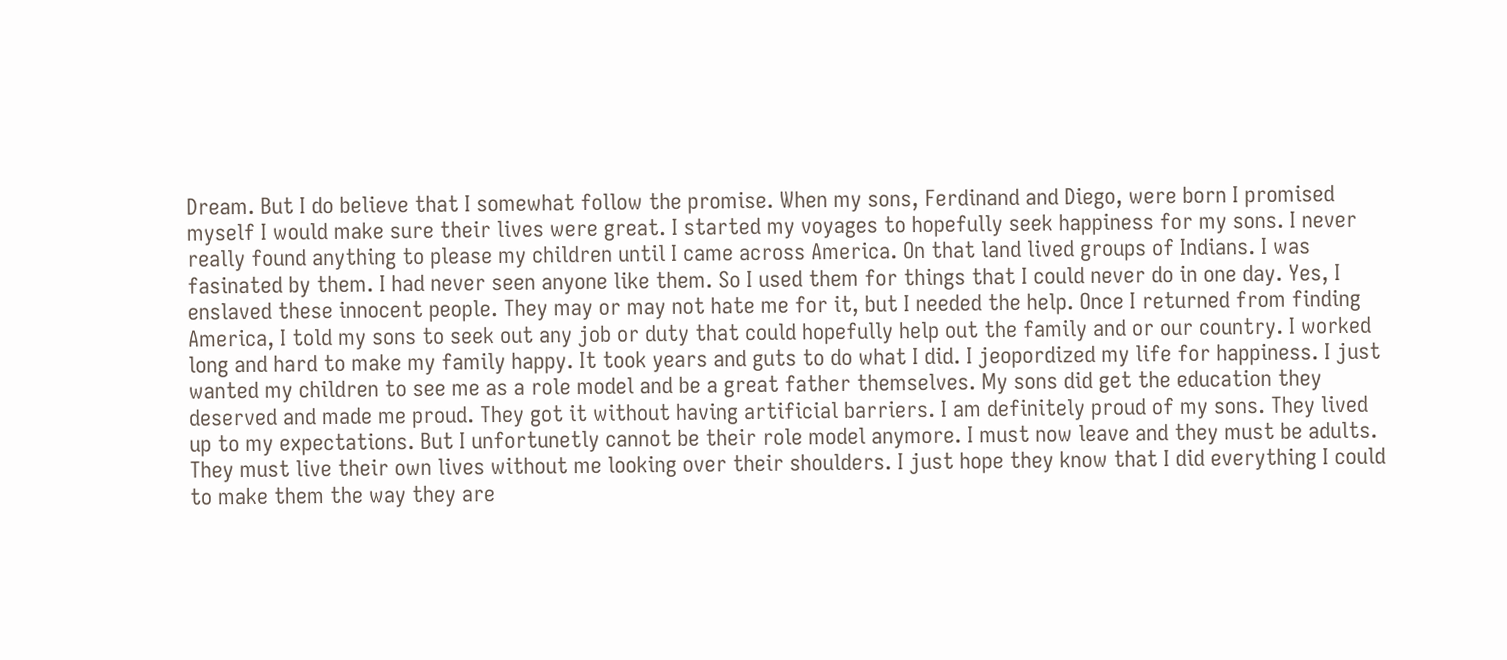Dream. But I do believe that I somewhat follow the promise. When my sons, Ferdinand and Diego, were born I promised myself I would make sure their lives were great. I started my voyages to hopefully seek happiness for my sons. I never really found anything to please my children until I came across America. On that land lived groups of Indians. I was fasinated by them. I had never seen anyone like them. So I used them for things that I could never do in one day. Yes, I enslaved these innocent people. They may or may not hate me for it, but I needed the help. Once I returned from finding America, I told my sons to seek out any job or duty that could hopefully help out the family and or our country. I worked long and hard to make my family happy. It took years and guts to do what I did. I jeopordized my life for happiness. I just wanted my children to see me as a role model and be a great father themselves. My sons did get the education they deserved and made me proud. They got it without having artificial barriers. I am definitely proud of my sons. They lived up to my expectations. But I unfortunetly cannot be their role model anymore. I must now leave and they must be adults. They must live their own lives without me looking over their shoulders. I just hope they know that I did everything I could to make them the way they are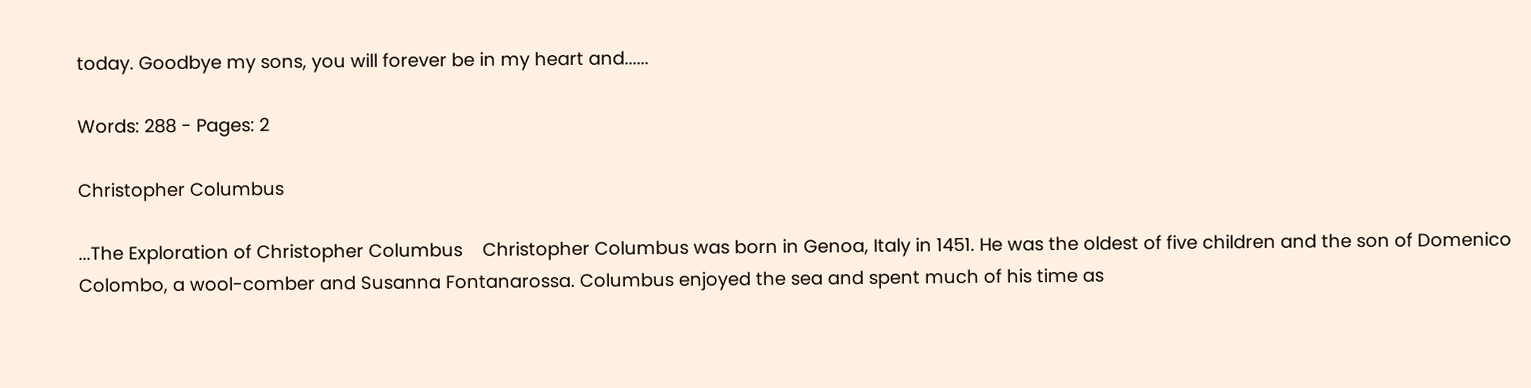today. Goodbye my sons, you will forever be in my heart and......

Words: 288 - Pages: 2

Christopher Columbus

...The Exploration of Christopher Columbus    Christopher Columbus was born in Genoa, Italy in 1451. He was the oldest of five children and the son of Domenico Colombo, a wool-comber and Susanna Fontanarossa. Columbus enjoyed the sea and spent much of his time as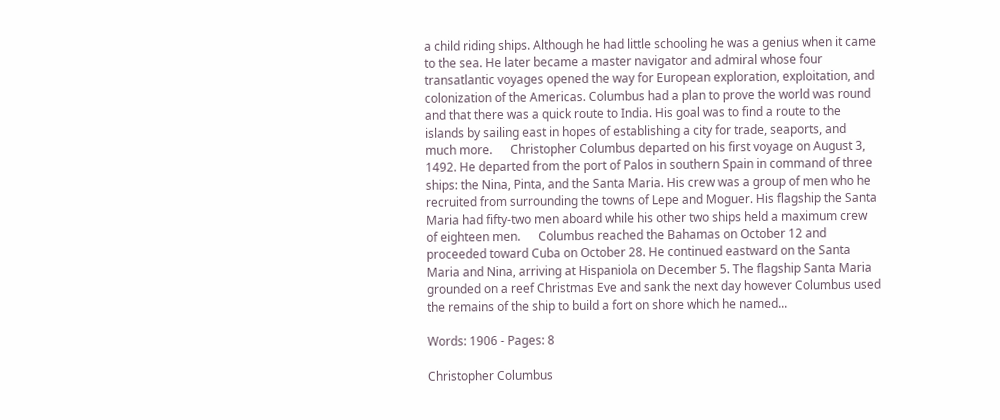a child riding ships. Although he had little schooling he was a genius when it came to the sea. He later became a master navigator and admiral whose four transatlantic voyages opened the way for European exploration, exploitation, and colonization of the Americas. Columbus had a plan to prove the world was round and that there was a quick route to India. His goal was to find a route to the islands by sailing east in hopes of establishing a city for trade, seaports, and much more.      Christopher Columbus departed on his first voyage on August 3, 1492. He departed from the port of Palos in southern Spain in command of three ships: the Nina, Pinta, and the Santa Maria. His crew was a group of men who he recruited from surrounding the towns of Lepe and Moguer. His flagship the Santa Maria had fifty-two men aboard while his other two ships held a maximum crew of eighteen men.      Columbus reached the Bahamas on October 12 and proceeded toward Cuba on October 28. He continued eastward on the Santa Maria and Nina, arriving at Hispaniola on December 5. The flagship Santa Maria grounded on a reef Christmas Eve and sank the next day however Columbus used the remains of the ship to build a fort on shore which he named...

Words: 1906 - Pages: 8

Christopher Columbus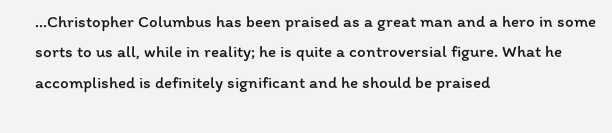...Christopher Columbus has been praised as a great man and a hero in some sorts to us all, while in reality; he is quite a controversial figure. What he accomplished is definitely significant and he should be praised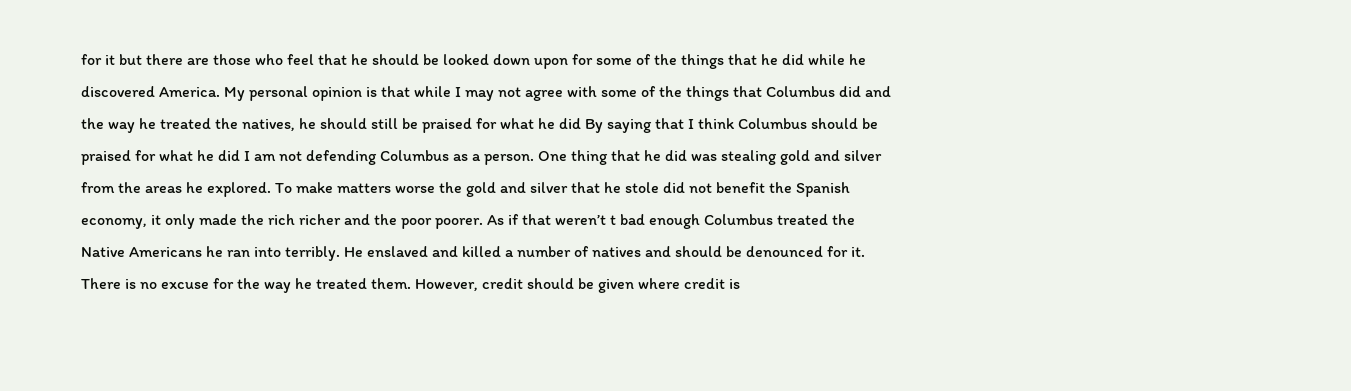for it but there are those who feel that he should be looked down upon for some of the things that he did while he discovered America. My personal opinion is that while I may not agree with some of the things that Columbus did and the way he treated the natives, he should still be praised for what he did By saying that I think Columbus should be praised for what he did I am not defending Columbus as a person. One thing that he did was stealing gold and silver from the areas he explored. To make matters worse the gold and silver that he stole did not benefit the Spanish economy, it only made the rich richer and the poor poorer. As if that weren’t t bad enough Columbus treated the Native Americans he ran into terribly. He enslaved and killed a number of natives and should be denounced for it. There is no excuse for the way he treated them. However, credit should be given where credit is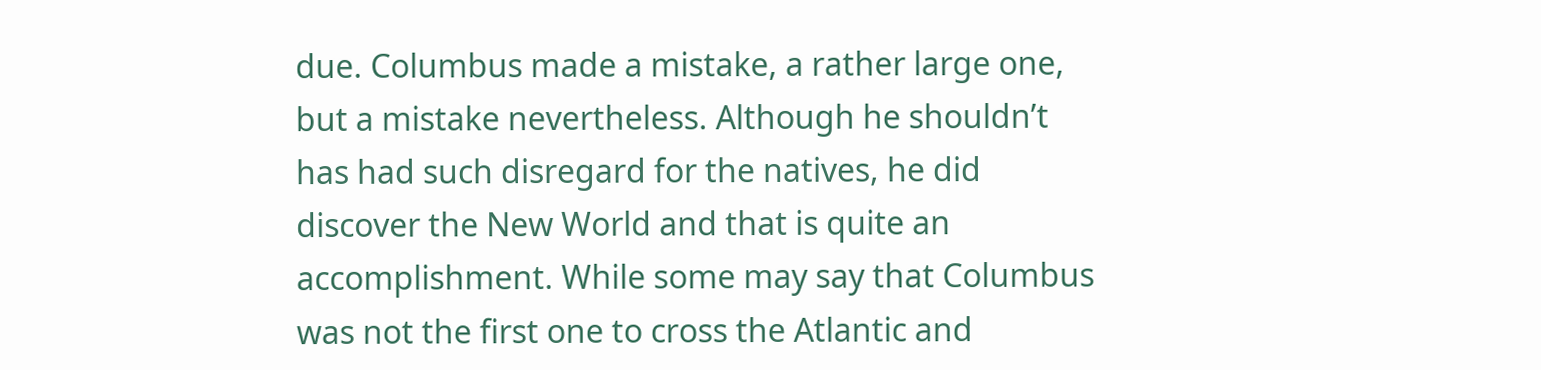due. Columbus made a mistake, a rather large one, but a mistake nevertheless. Although he shouldn’t has had such disregard for the natives, he did discover the New World and that is quite an accomplishment. While some may say that Columbus was not the first one to cross the Atlantic and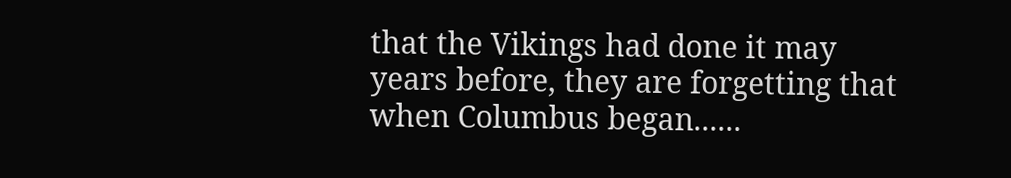that the Vikings had done it may years before, they are forgetting that when Columbus began......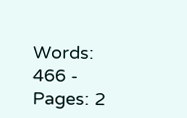Words: 466 - Pages: 2